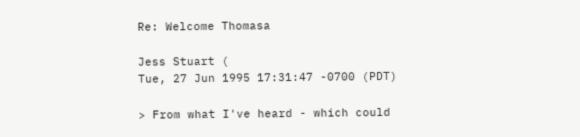Re: Welcome Thomasa

Jess Stuart (
Tue, 27 Jun 1995 17:31:47 -0700 (PDT)

> From what I've heard - which could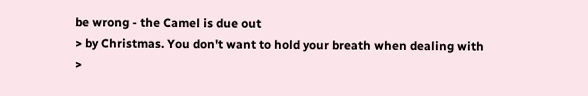be wrong - the Camel is due out
> by Christmas. You don't want to hold your breath when dealing with
>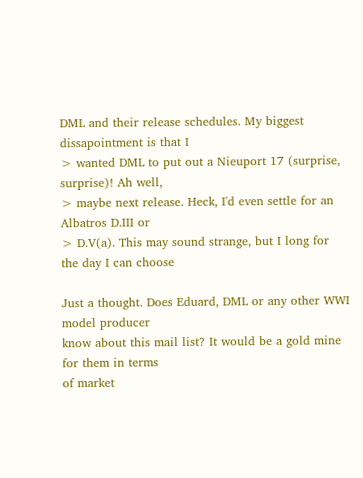DML and their release schedules. My biggest dissapointment is that I
> wanted DML to put out a Nieuport 17 (surprise, surprise)! Ah well,
> maybe next release. Heck, I'd even settle for an Albatros D.III or
> D.V(a). This may sound strange, but I long for the day I can choose

Just a thought. Does Eduard, DML or any other WWI model producer
know about this mail list? It would be a gold mine for them in terms
of market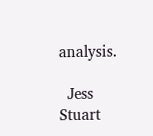analysis.

  Jess Stuart